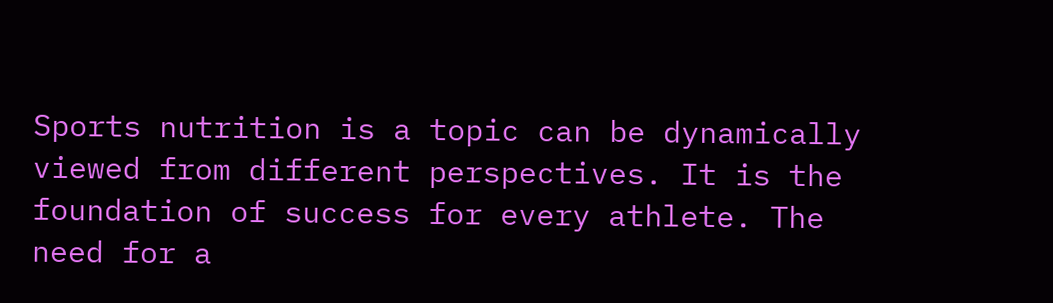Sports nutrition is a topic can be dynamically viewed from different perspectives. It is the foundation of success for every athlete. The need for a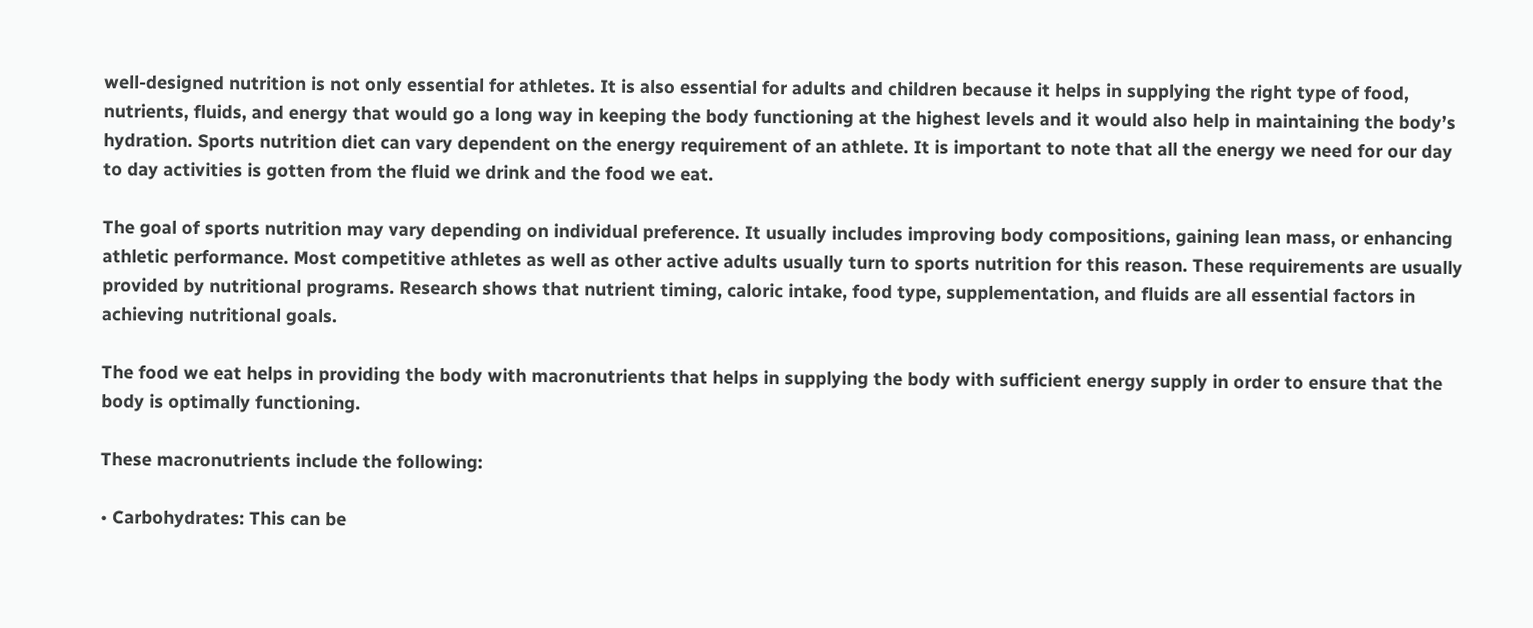well-designed nutrition is not only essential for athletes. It is also essential for adults and children because it helps in supplying the right type of food, nutrients, fluids, and energy that would go a long way in keeping the body functioning at the highest levels and it would also help in maintaining the body’s hydration. Sports nutrition diet can vary dependent on the energy requirement of an athlete. It is important to note that all the energy we need for our day to day activities is gotten from the fluid we drink and the food we eat.

The goal of sports nutrition may vary depending on individual preference. It usually includes improving body compositions, gaining lean mass, or enhancing athletic performance. Most competitive athletes as well as other active adults usually turn to sports nutrition for this reason. These requirements are usually provided by nutritional programs. Research shows that nutrient timing, caloric intake, food type, supplementation, and fluids are all essential factors in achieving nutritional goals.

The food we eat helps in providing the body with macronutrients that helps in supplying the body with sufficient energy supply in order to ensure that the body is optimally functioning.

These macronutrients include the following:

• Carbohydrates: This can be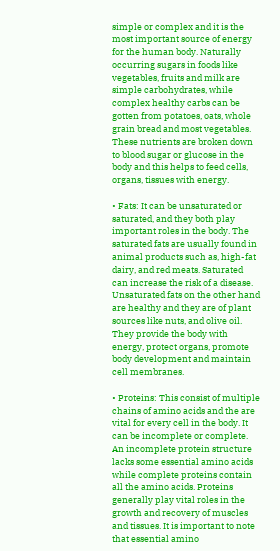simple or complex and it is the most important source of energy for the human body. Naturally occurring sugars in foods like vegetables, fruits and milk are simple carbohydrates, while complex healthy carbs can be gotten from potatoes, oats, whole grain bread and most vegetables. These nutrients are broken down to blood sugar or glucose in the body and this helps to feed cells, organs, tissues with energy.

• Fats: It can be unsaturated or saturated, and they both play important roles in the body. The saturated fats are usually found in animal products such as, high-fat dairy, and red meats. Saturated can increase the risk of a disease. Unsaturated fats on the other hand are healthy and they are of plant sources like nuts, and olive oil. They provide the body with energy, protect organs, promote body development and maintain cell membranes.

• Proteins: This consist of multiple chains of amino acids and the are vital for every cell in the body. It can be incomplete or complete. An incomplete protein structure lacks some essential amino acids while complete proteins contain all the amino acids. Proteins generally play vital roles in the growth and recovery of muscles and tissues. It is important to note that essential amino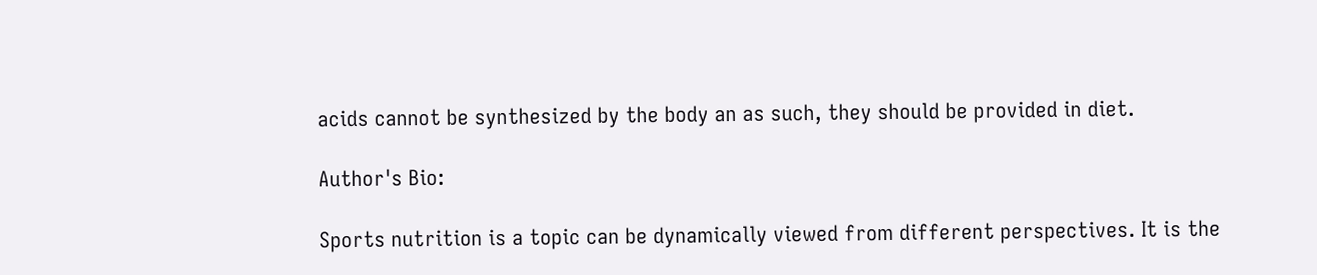acids cannot be synthesized by the body an as such, they should be provided in diet.

Author's Bio:

Sports nutrition is a topic can be dynamically viewed from different perspectives. It is the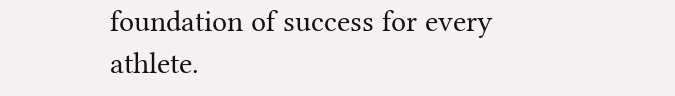foundation of success for every athlete.